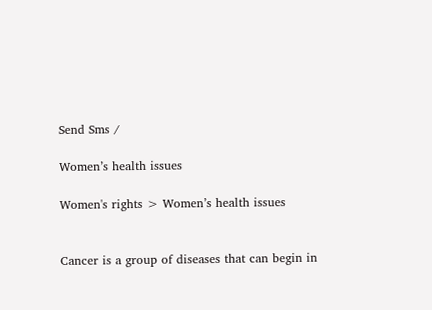Send Sms /

Women’s health issues

Women's rights > Women’s health issues


Cancer is a group of diseases that can begin in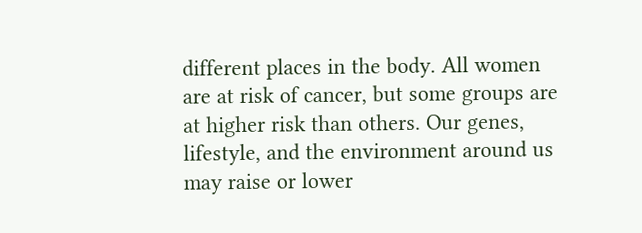different places in the body. All women are at risk of cancer, but some groups are at higher risk than others. Our genes, lifestyle, and the environment around us may raise or lower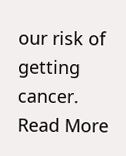our risk of getting cancer.
Read More